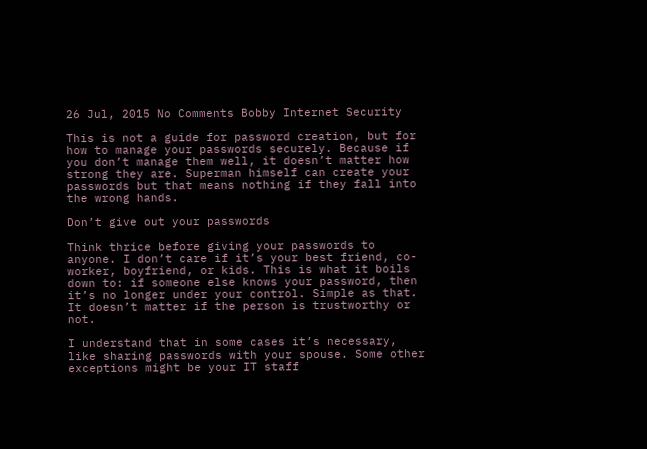26 Jul, 2015 No Comments Bobby Internet Security

This is not a guide for password creation, but for how to manage your passwords securely. Because if you don’t manage them well, it doesn’t matter how strong they are. Superman himself can create your passwords but that means nothing if they fall into the wrong hands.

Don’t give out your passwords

Think thrice before giving your passwords to anyone. I don’t care if it’s your best friend, co-worker, boyfriend, or kids. This is what it boils down to: if someone else knows your password, then it’s no longer under your control. Simple as that. It doesn’t matter if the person is trustworthy or not.

I understand that in some cases it’s necessary, like sharing passwords with your spouse. Some other exceptions might be your IT staff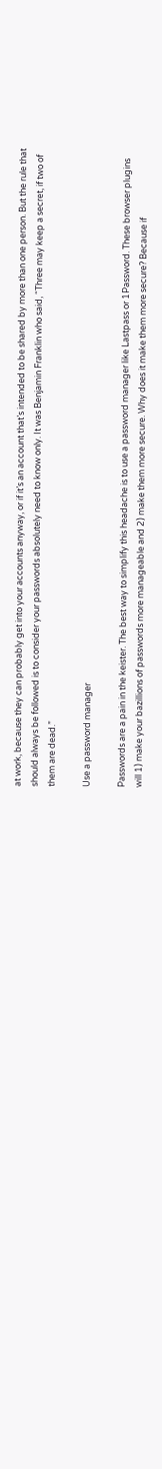at work, because they can probably get into your accounts anyway, or if it’s an account that’s intended to be shared by more than one person. But the rule that should always be followed is to consider your passwords absolutely need to know only. It was Benjamin Franklin who said, “Three may keep a secret, if two of them are dead.”

Use a password manager

Passwords are a pain in the keister. The best way to simplify this headache is to use a password manager like Lastpass or 1Password. These browser plugins will 1) make your bazillions of passwords more manageable and 2) make them more secure. Why does it make them more secure? Because if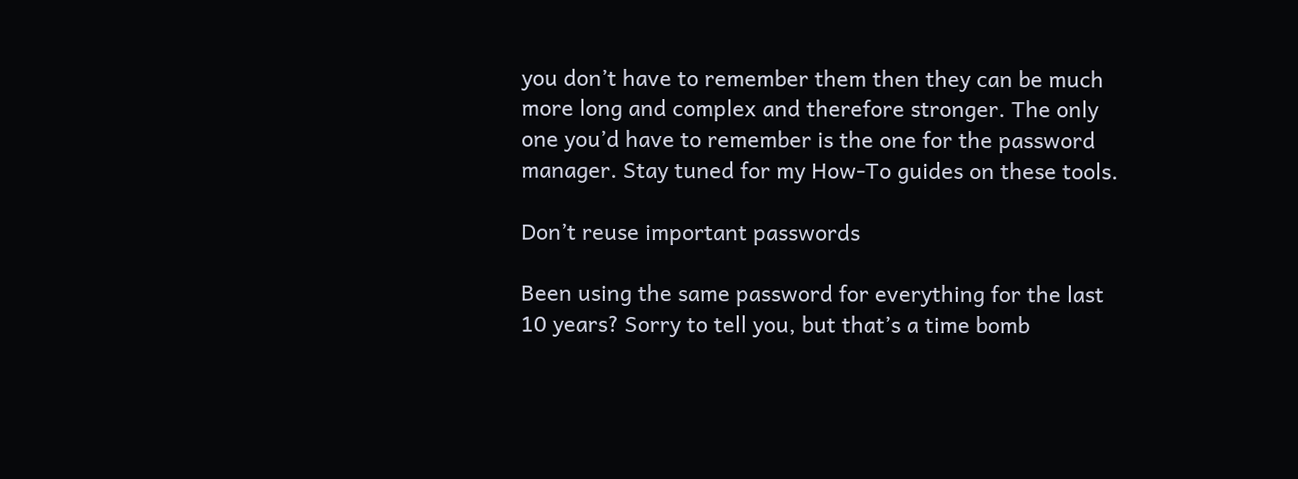you don’t have to remember them then they can be much more long and complex and therefore stronger. The only one you’d have to remember is the one for the password manager. Stay tuned for my How-To guides on these tools.

Don’t reuse important passwords

Been using the same password for everything for the last 10 years? Sorry to tell you, but that’s a time bomb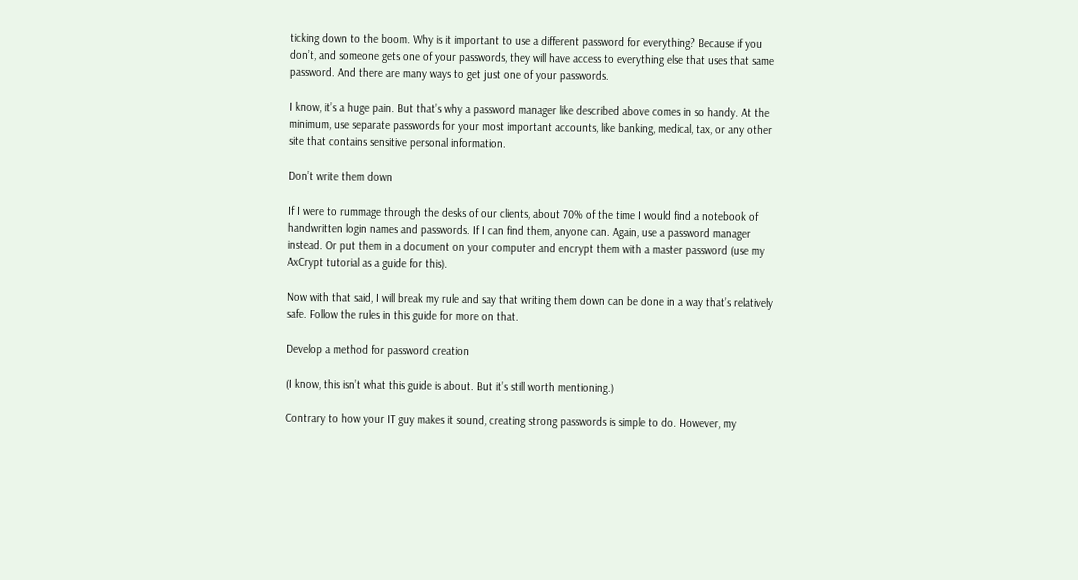ticking down to the boom. Why is it important to use a different password for everything? Because if you don’t, and someone gets one of your passwords, they will have access to everything else that uses that same password. And there are many ways to get just one of your passwords.

I know, it’s a huge pain. But that’s why a password manager like described above comes in so handy. At the minimum, use separate passwords for your most important accounts, like banking, medical, tax, or any other site that contains sensitive personal information.

Don’t write them down

If I were to rummage through the desks of our clients, about 70% of the time I would find a notebook of handwritten login names and passwords. If I can find them, anyone can. Again, use a password manager instead. Or put them in a document on your computer and encrypt them with a master password (use my AxCrypt tutorial as a guide for this).

Now with that said, I will break my rule and say that writing them down can be done in a way that’s relatively safe. Follow the rules in this guide for more on that.

Develop a method for password creation

(I know, this isn’t what this guide is about. But it’s still worth mentioning.)

Contrary to how your IT guy makes it sound, creating strong passwords is simple to do. However, my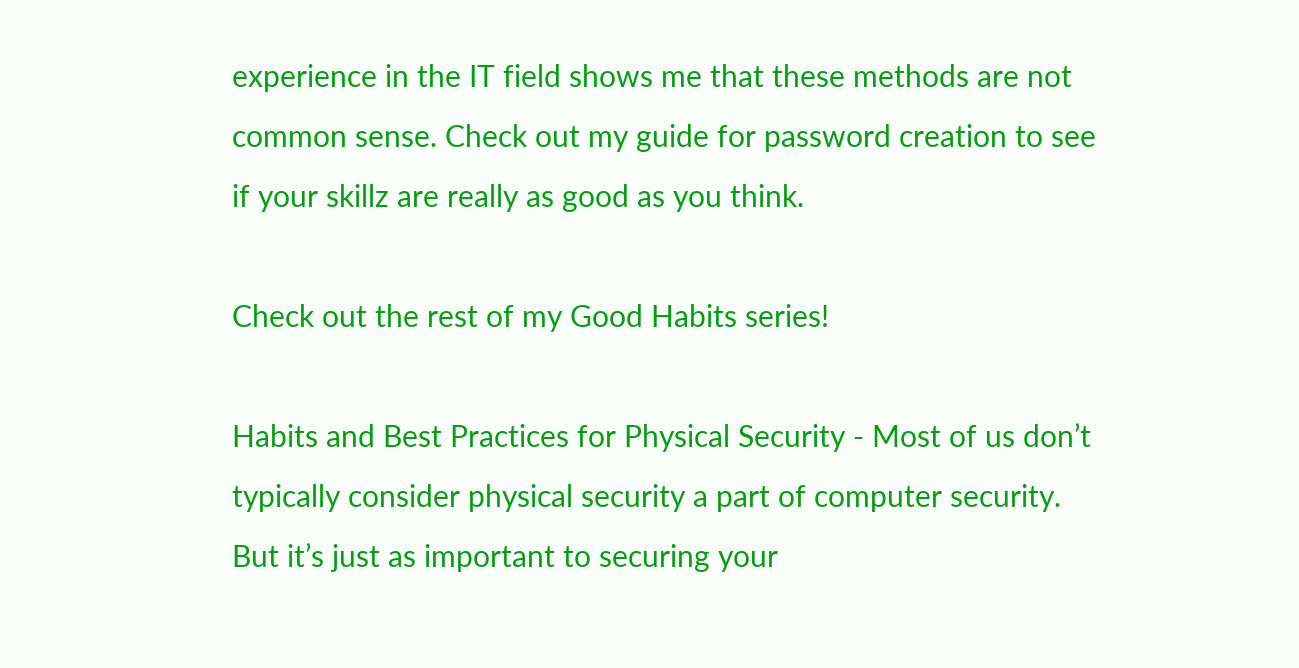experience in the IT field shows me that these methods are not common sense. Check out my guide for password creation to see if your skillz are really as good as you think.

Check out the rest of my Good Habits series!

Habits and Best Practices for Physical Security - Most of us don’t typically consider physical security a part of computer security. But it’s just as important to securing your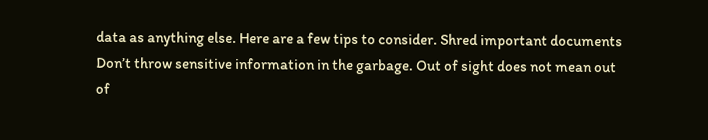data as anything else. Here are a few tips to consider. Shred important documents Don’t throw sensitive information in the garbage. Out of sight does not mean out of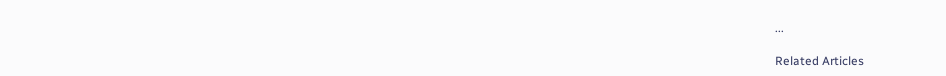...

Related Articles